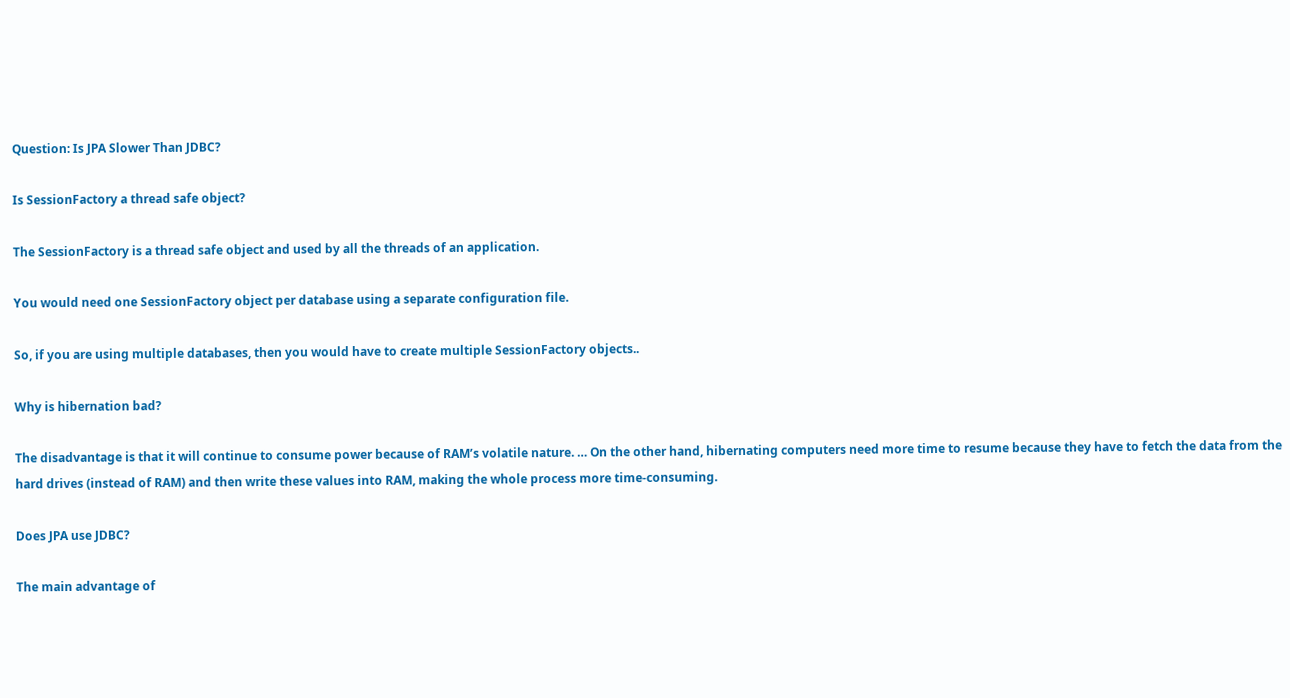Question: Is JPA Slower Than JDBC?

Is SessionFactory a thread safe object?

The SessionFactory is a thread safe object and used by all the threads of an application.

You would need one SessionFactory object per database using a separate configuration file.

So, if you are using multiple databases, then you would have to create multiple SessionFactory objects..

Why is hibernation bad?

The disadvantage is that it will continue to consume power because of RAM’s volatile nature. … On the other hand, hibernating computers need more time to resume because they have to fetch the data from the hard drives (instead of RAM) and then write these values into RAM, making the whole process more time-consuming.

Does JPA use JDBC?

The main advantage of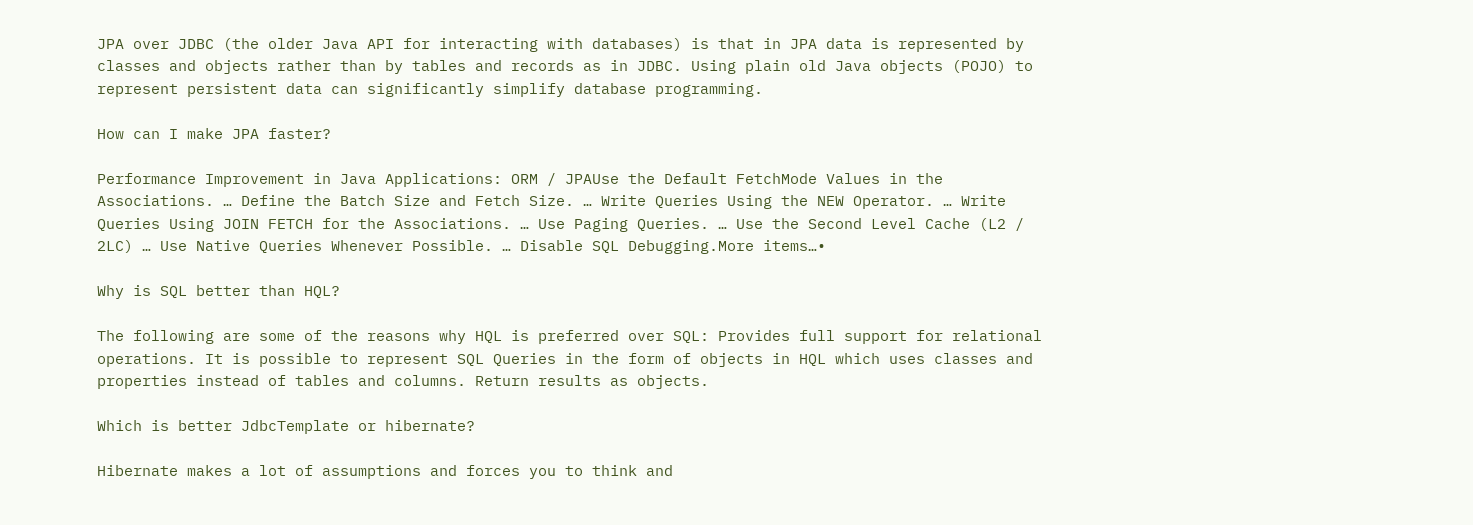JPA over JDBC (the older Java API for interacting with databases) is that in JPA data is represented by classes and objects rather than by tables and records as in JDBC. Using plain old Java objects (POJO) to represent persistent data can significantly simplify database programming.

How can I make JPA faster?

Performance Improvement in Java Applications: ORM / JPAUse the Default FetchMode Values in the Associations. … Define the Batch Size and Fetch Size. … Write Queries Using the NEW Operator. … Write Queries Using JOIN FETCH for the Associations. … Use Paging Queries. … Use the Second Level Cache (L2 / 2LC) … Use Native Queries Whenever Possible. … Disable SQL Debugging.More items…•

Why is SQL better than HQL?

The following are some of the reasons why HQL is preferred over SQL: Provides full support for relational operations. It is possible to represent SQL Queries in the form of objects in HQL which uses classes and properties instead of tables and columns. Return results as objects.

Which is better JdbcTemplate or hibernate?

Hibernate makes a lot of assumptions and forces you to think and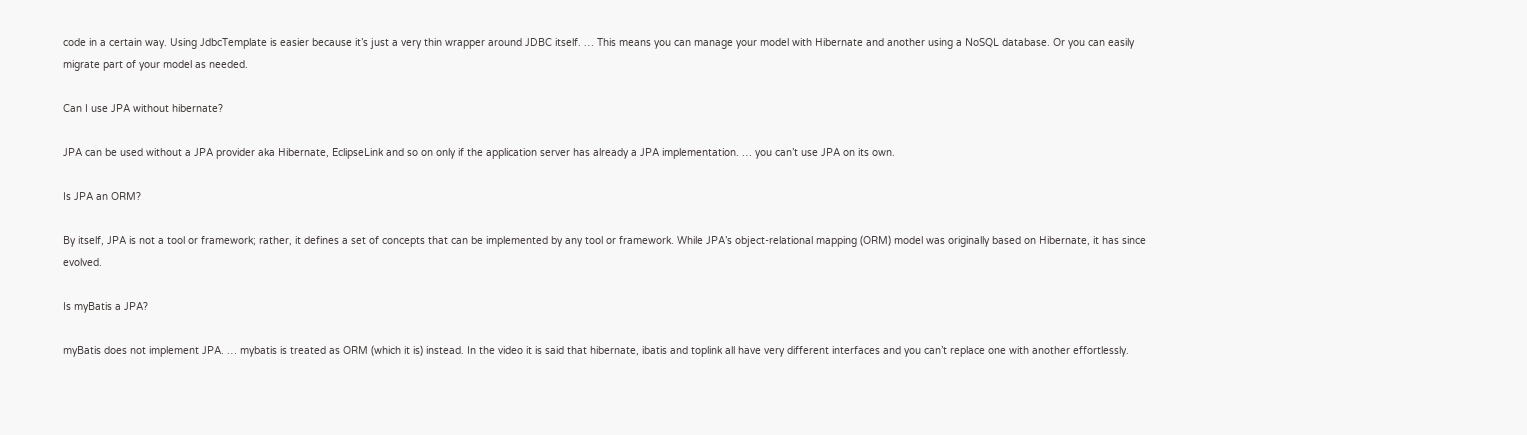code in a certain way. Using JdbcTemplate is easier because it’s just a very thin wrapper around JDBC itself. … This means you can manage your model with Hibernate and another using a NoSQL database. Or you can easily migrate part of your model as needed.

Can I use JPA without hibernate?

JPA can be used without a JPA provider aka Hibernate, EclipseLink and so on only if the application server has already a JPA implementation. … you can’t use JPA on its own.

Is JPA an ORM?

By itself, JPA is not a tool or framework; rather, it defines a set of concepts that can be implemented by any tool or framework. While JPA’s object-relational mapping (ORM) model was originally based on Hibernate, it has since evolved.

Is myBatis a JPA?

myBatis does not implement JPA. … mybatis is treated as ORM (which it is) instead. In the video it is said that hibernate, ibatis and toplink all have very different interfaces and you can’t replace one with another effortlessly.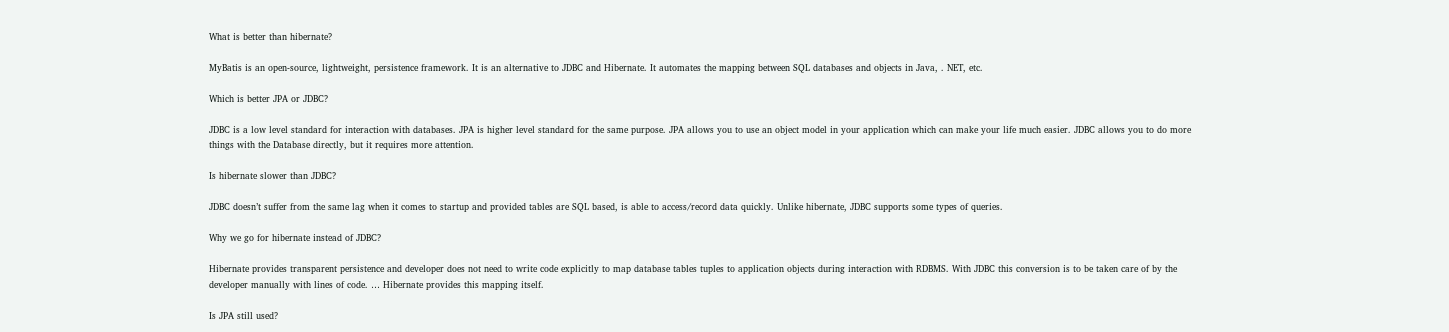What is better than hibernate?

MyBatis is an open-source, lightweight, persistence framework. It is an alternative to JDBC and Hibernate. It automates the mapping between SQL databases and objects in Java, . NET, etc.

Which is better JPA or JDBC?

JDBC is a low level standard for interaction with databases. JPA is higher level standard for the same purpose. JPA allows you to use an object model in your application which can make your life much easier. JDBC allows you to do more things with the Database directly, but it requires more attention.

Is hibernate slower than JDBC?

JDBC doesn’t suffer from the same lag when it comes to startup and provided tables are SQL based, is able to access/record data quickly. Unlike hibernate, JDBC supports some types of queries.

Why we go for hibernate instead of JDBC?

Hibernate provides transparent persistence and developer does not need to write code explicitly to map database tables tuples to application objects during interaction with RDBMS. With JDBC this conversion is to be taken care of by the developer manually with lines of code. … Hibernate provides this mapping itself.

Is JPA still used?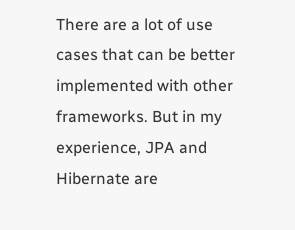There are a lot of use cases that can be better implemented with other frameworks. But in my experience, JPA and Hibernate are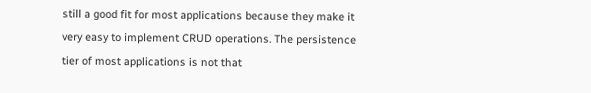still a good fit for most applications because they make it very easy to implement CRUD operations. The persistence tier of most applications is not that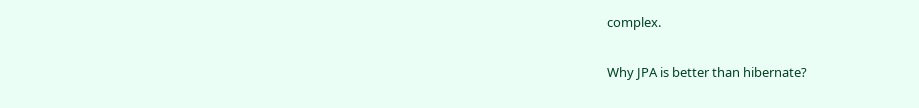complex.

Why JPA is better than hibernate?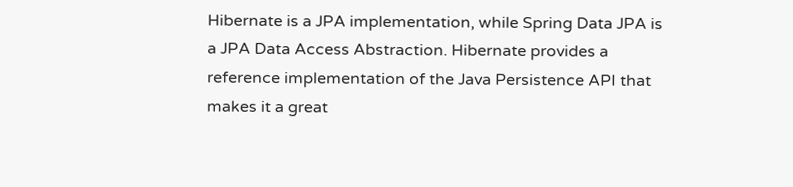Hibernate is a JPA implementation, while Spring Data JPA is a JPA Data Access Abstraction. Hibernate provides a reference implementation of the Java Persistence API that makes it a great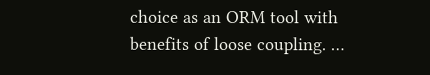choice as an ORM tool with benefits of loose coupling. …